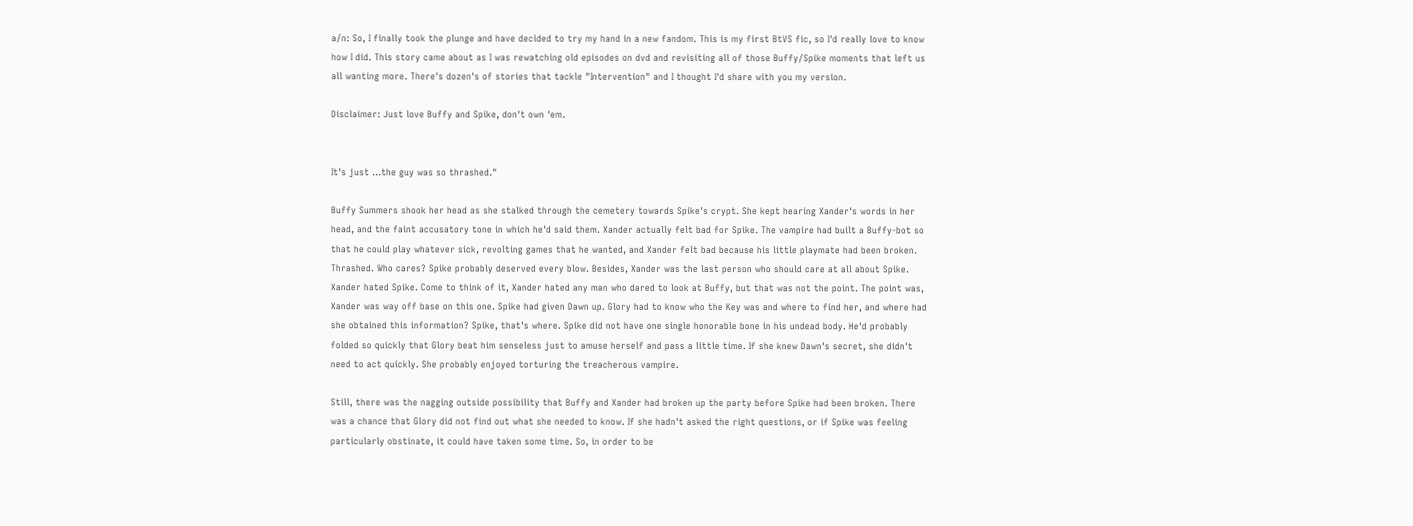a/n: So, I finally took the plunge and have decided to try my hand in a new fandom. This is my first BtVS fic, so I'd really love to know how I did. This story came about as I was rewatching old episodes on dvd and revisiting all of those Buffy/Spike moments that left us all wanting more. There's dozen's of stories that tackle "Intervention" and I thought I'd share with you my version.

Disclaimer: Just love Buffy and Spike, don't own 'em.


It's just …the guy was so thrashed."

Buffy Summers shook her head as she stalked through the cemetery towards Spike's crypt. She kept hearing Xander's words in her head, and the faint accusatory tone in which he'd said them. Xander actually felt bad for Spike. The vampire had built a Buffy-bot so that he could play whatever sick, revolting games that he wanted, and Xander felt bad because his little playmate had been broken. Thrashed. Who cares? Spike probably deserved every blow. Besides, Xander was the last person who should care at all about Spike. Xander hated Spike. Come to think of it, Xander hated any man who dared to look at Buffy, but that was not the point. The point was, Xander was way off base on this one. Spike had given Dawn up. Glory had to know who the Key was and where to find her, and where had she obtained this information? Spike, that's where. Spike did not have one single honorable bone in his undead body. He'd probably folded so quickly that Glory beat him senseless just to amuse herself and pass a little time. If she knew Dawn's secret, she didn't need to act quickly. She probably enjoyed torturing the treacherous vampire.

Still, there was the nagging outside possibility that Buffy and Xander had broken up the party before Spike had been broken. There was a chance that Glory did not find out what she needed to know. If she hadn't asked the right questions, or if Spike was feeling particularly obstinate, it could have taken some time. So, in order to be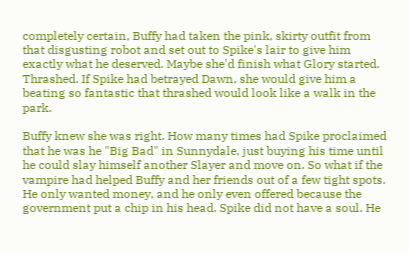completely certain, Buffy had taken the pink, skirty outfit from that disgusting robot and set out to Spike's lair to give him exactly what he deserved. Maybe she'd finish what Glory started. Thrashed. If Spike had betrayed Dawn, she would give him a beating so fantastic that thrashed would look like a walk in the park.

Buffy knew she was right. How many times had Spike proclaimed that he was he "Big Bad" in Sunnydale, just buying his time until he could slay himself another Slayer and move on. So what if the vampire had helped Buffy and her friends out of a few tight spots. He only wanted money, and he only even offered because the government put a chip in his head. Spike did not have a soul. He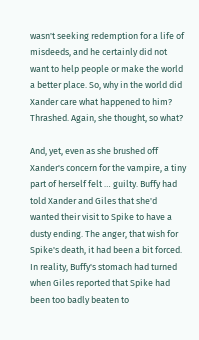wasn't seeking redemption for a life of misdeeds, and he certainly did not want to help people or make the world a better place. So, why in the world did Xander care what happened to him? Thrashed. Again, she thought, so what?

And, yet, even as she brushed off Xander's concern for the vampire, a tiny part of herself felt … guilty. Buffy had told Xander and Giles that she'd wanted their visit to Spike to have a dusty ending. The anger, that wish for Spike's death, it had been a bit forced. In reality, Buffy's stomach had turned when Giles reported that Spike had been too badly beaten to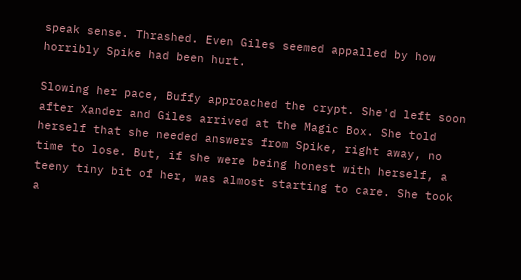speak sense. Thrashed. Even Giles seemed appalled by how horribly Spike had been hurt.

Slowing her pace, Buffy approached the crypt. She'd left soon after Xander and Giles arrived at the Magic Box. She told herself that she needed answers from Spike, right away, no time to lose. But, if she were being honest with herself, a teeny tiny bit of her, was almost starting to care. She took a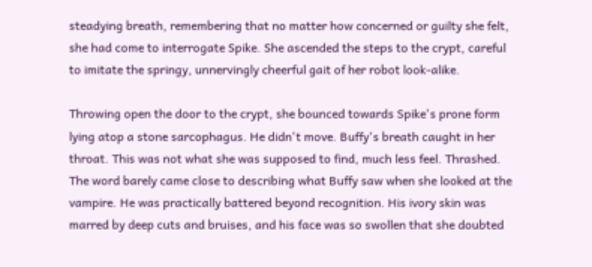steadying breath, remembering that no matter how concerned or guilty she felt, she had come to interrogate Spike. She ascended the steps to the crypt, careful to imitate the springy, unnervingly cheerful gait of her robot look-alike.

Throwing open the door to the crypt, she bounced towards Spike's prone form lying atop a stone sarcophagus. He didn't move. Buffy's breath caught in her throat. This was not what she was supposed to find, much less feel. Thrashed. The word barely came close to describing what Buffy saw when she looked at the vampire. He was practically battered beyond recognition. His ivory skin was marred by deep cuts and bruises, and his face was so swollen that she doubted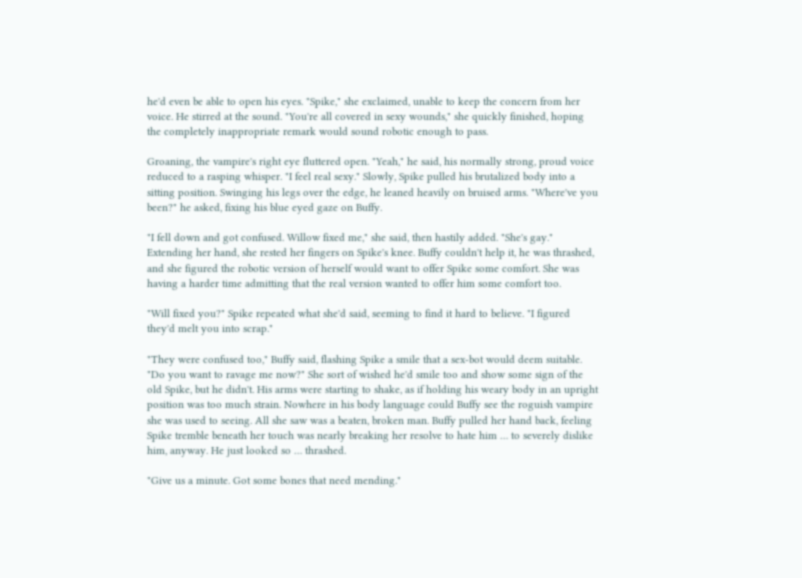he'd even be able to open his eyes. "Spike," she exclaimed, unable to keep the concern from her voice. He stirred at the sound. "You're all covered in sexy wounds," she quickly finished, hoping the completely inappropriate remark would sound robotic enough to pass.

Groaning, the vampire's right eye fluttered open. "Yeah," he said, his normally strong, proud voice reduced to a rasping whisper. "I feel real sexy." Slowly, Spike pulled his brutalized body into a sitting position. Swinging his legs over the edge, he leaned heavily on bruised arms. "Where've you been?" he asked, fixing his blue eyed gaze on Buffy.

"I fell down and got confused. Willow fixed me," she said, then hastily added. "She's gay." Extending her hand, she rested her fingers on Spike's knee. Buffy couldn't help it, he was thrashed, and she figured the robotic version of herself would want to offer Spike some comfort. She was having a harder time admitting that the real version wanted to offer him some comfort too.

"Will fixed you?" Spike repeated what she'd said, seeming to find it hard to believe. "I figured they'd melt you into scrap."

"They were confused too," Buffy said, flashing Spike a smile that a sex-bot would deem suitable. "Do you want to ravage me now?" She sort of wished he'd smile too and show some sign of the old Spike, but he didn't. His arms were starting to shake, as if holding his weary body in an upright position was too much strain. Nowhere in his body language could Buffy see the roguish vampire she was used to seeing. All she saw was a beaten, broken man. Buffy pulled her hand back, feeling Spike tremble beneath her touch was nearly breaking her resolve to hate him … to severely dislike him, anyway. He just looked so … thrashed.

"Give us a minute. Got some bones that need mending."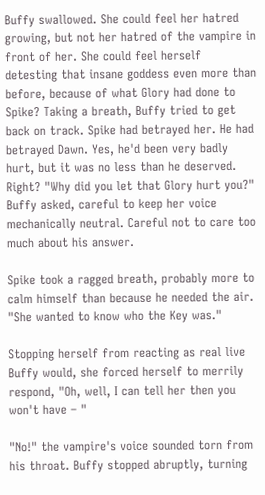Buffy swallowed. She could feel her hatred growing, but not her hatred of the vampire in front of her. She could feel herself detesting that insane goddess even more than before, because of what Glory had done to Spike? Taking a breath, Buffy tried to get back on track. Spike had betrayed her. He had betrayed Dawn. Yes, he'd been very badly hurt, but it was no less than he deserved. Right? "Why did you let that Glory hurt you?" Buffy asked, careful to keep her voice mechanically neutral. Careful not to care too much about his answer.

Spike took a ragged breath, probably more to calm himself than because he needed the air. "She wanted to know who the Key was."

Stopping herself from reacting as real live Buffy would, she forced herself to merrily respond, "Oh, well, I can tell her then you won't have – "

"No!" the vampire's voice sounded torn from his throat. Buffy stopped abruptly, turning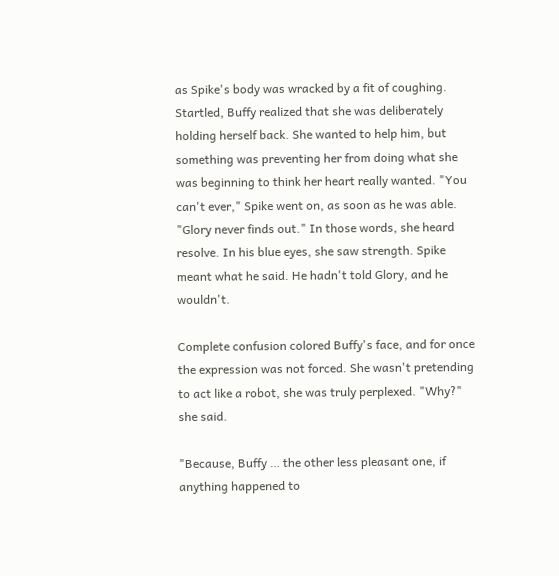as Spike's body was wracked by a fit of coughing. Startled, Buffy realized that she was deliberately holding herself back. She wanted to help him, but something was preventing her from doing what she was beginning to think her heart really wanted. "You can't ever," Spike went on, as soon as he was able. "Glory never finds out." In those words, she heard resolve. In his blue eyes, she saw strength. Spike meant what he said. He hadn't told Glory, and he wouldn't.

Complete confusion colored Buffy's face, and for once the expression was not forced. She wasn't pretending to act like a robot, she was truly perplexed. "Why?" she said.

"Because, Buffy … the other less pleasant one, if anything happened to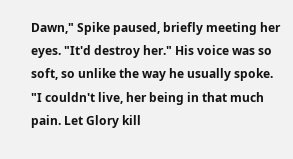Dawn," Spike paused, briefly meeting her eyes. "It'd destroy her." His voice was so soft, so unlike the way he usually spoke. "I couldn't live, her being in that much pain. Let Glory kill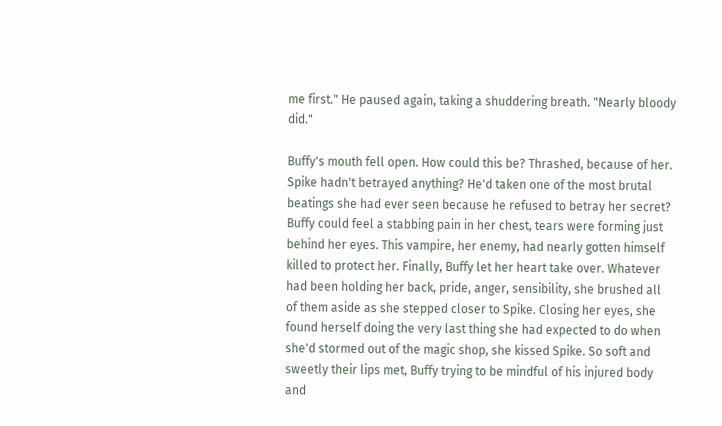me first." He paused again, taking a shuddering breath. "Nearly bloody did."

Buffy's mouth fell open. How could this be? Thrashed, because of her. Spike hadn't betrayed anything? He'd taken one of the most brutal beatings she had ever seen because he refused to betray her secret? Buffy could feel a stabbing pain in her chest, tears were forming just behind her eyes. This vampire, her enemy, had nearly gotten himself killed to protect her. Finally, Buffy let her heart take over. Whatever had been holding her back, pride, anger, sensibility, she brushed all of them aside as she stepped closer to Spike. Closing her eyes, she found herself doing the very last thing she had expected to do when she'd stormed out of the magic shop, she kissed Spike. So soft and sweetly their lips met, Buffy trying to be mindful of his injured body and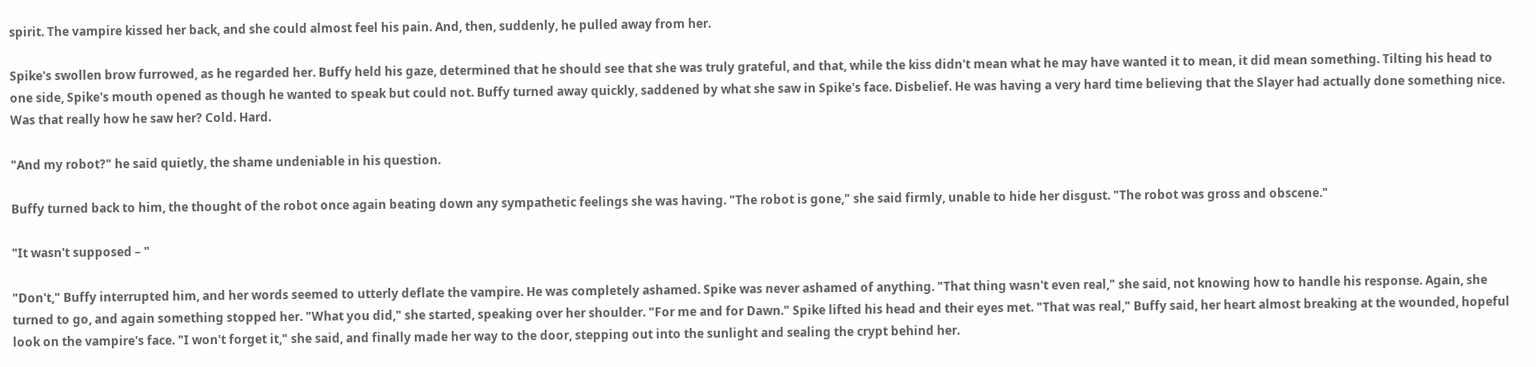spirit. The vampire kissed her back, and she could almost feel his pain. And, then, suddenly, he pulled away from her.

Spike's swollen brow furrowed, as he regarded her. Buffy held his gaze, determined that he should see that she was truly grateful, and that, while the kiss didn't mean what he may have wanted it to mean, it did mean something. Tilting his head to one side, Spike's mouth opened as though he wanted to speak but could not. Buffy turned away quickly, saddened by what she saw in Spike's face. Disbelief. He was having a very hard time believing that the Slayer had actually done something nice. Was that really how he saw her? Cold. Hard.

"And my robot?" he said quietly, the shame undeniable in his question.

Buffy turned back to him, the thought of the robot once again beating down any sympathetic feelings she was having. "The robot is gone," she said firmly, unable to hide her disgust. "The robot was gross and obscene."

"It wasn't supposed – "

"Don't," Buffy interrupted him, and her words seemed to utterly deflate the vampire. He was completely ashamed. Spike was never ashamed of anything. "That thing wasn't even real," she said, not knowing how to handle his response. Again, she turned to go, and again something stopped her. "What you did," she started, speaking over her shoulder. "For me and for Dawn." Spike lifted his head and their eyes met. "That was real," Buffy said, her heart almost breaking at the wounded, hopeful look on the vampire's face. "I won't forget it," she said, and finally made her way to the door, stepping out into the sunlight and sealing the crypt behind her.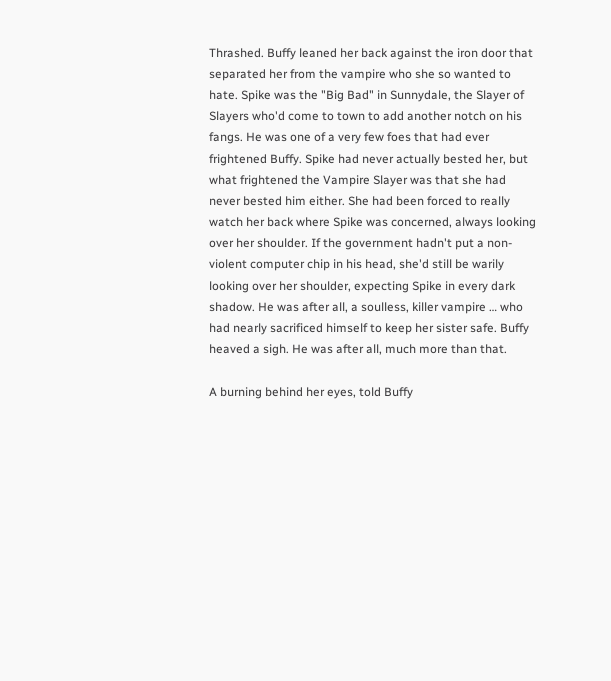Thrashed. Buffy leaned her back against the iron door that separated her from the vampire who she so wanted to hate. Spike was the "Big Bad" in Sunnydale, the Slayer of Slayers who'd come to town to add another notch on his fangs. He was one of a very few foes that had ever frightened Buffy. Spike had never actually bested her, but what frightened the Vampire Slayer was that she had never bested him either. She had been forced to really watch her back where Spike was concerned, always looking over her shoulder. If the government hadn't put a non-violent computer chip in his head, she'd still be warily looking over her shoulder, expecting Spike in every dark shadow. He was after all, a soulless, killer vampire … who had nearly sacrificed himself to keep her sister safe. Buffy heaved a sigh. He was after all, much more than that.

A burning behind her eyes, told Buffy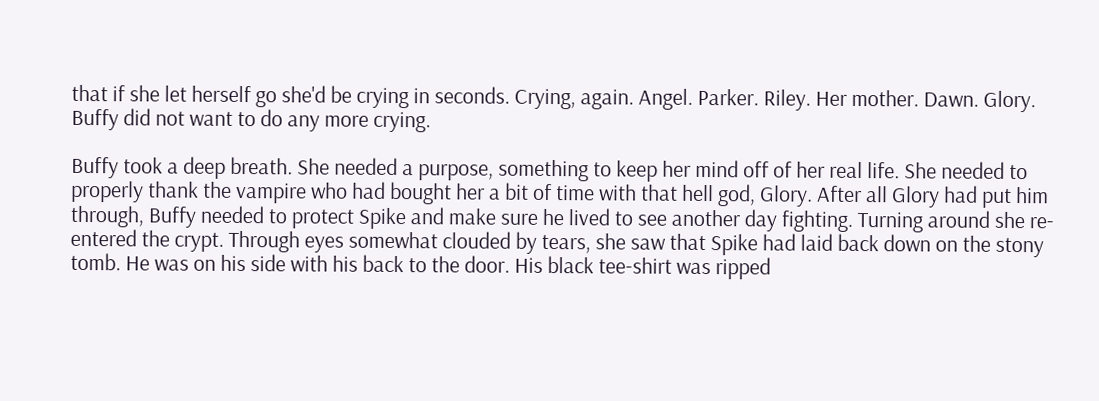that if she let herself go she'd be crying in seconds. Crying, again. Angel. Parker. Riley. Her mother. Dawn. Glory. Buffy did not want to do any more crying.

Buffy took a deep breath. She needed a purpose, something to keep her mind off of her real life. She needed to properly thank the vampire who had bought her a bit of time with that hell god, Glory. After all Glory had put him through, Buffy needed to protect Spike and make sure he lived to see another day fighting. Turning around she re-entered the crypt. Through eyes somewhat clouded by tears, she saw that Spike had laid back down on the stony tomb. He was on his side with his back to the door. His black tee-shirt was ripped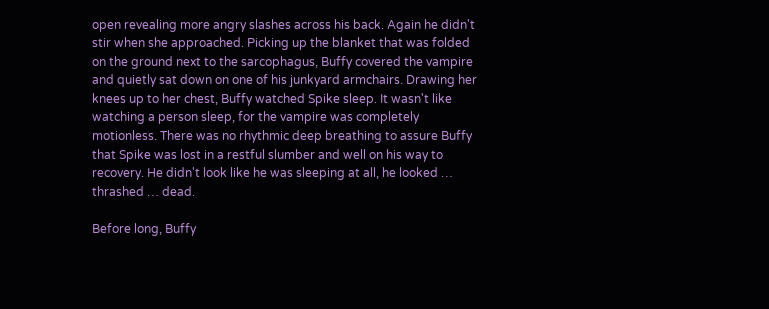open revealing more angry slashes across his back. Again he didn't stir when she approached. Picking up the blanket that was folded on the ground next to the sarcophagus, Buffy covered the vampire and quietly sat down on one of his junkyard armchairs. Drawing her knees up to her chest, Buffy watched Spike sleep. It wasn't like watching a person sleep, for the vampire was completely motionless. There was no rhythmic deep breathing to assure Buffy that Spike was lost in a restful slumber and well on his way to recovery. He didn't look like he was sleeping at all, he looked … thrashed … dead.

Before long, Buffy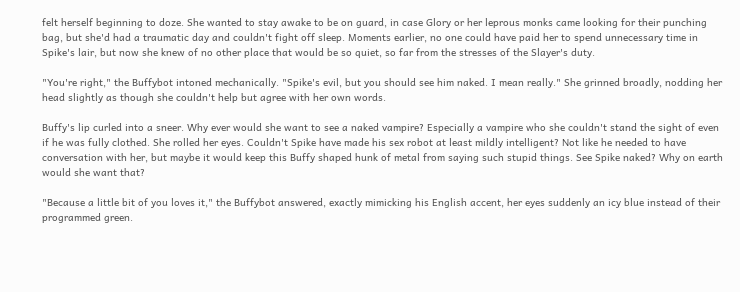felt herself beginning to doze. She wanted to stay awake to be on guard, in case Glory or her leprous monks came looking for their punching bag, but she'd had a traumatic day and couldn't fight off sleep. Moments earlier, no one could have paid her to spend unnecessary time in Spike's lair, but now she knew of no other place that would be so quiet, so far from the stresses of the Slayer's duty.

"You're right," the Buffybot intoned mechanically. "Spike's evil, but you should see him naked. I mean really." She grinned broadly, nodding her head slightly as though she couldn't help but agree with her own words.

Buffy's lip curled into a sneer. Why ever would she want to see a naked vampire? Especially a vampire who she couldn't stand the sight of even if he was fully clothed. She rolled her eyes. Couldn't Spike have made his sex robot at least mildly intelligent? Not like he needed to have conversation with her, but maybe it would keep this Buffy shaped hunk of metal from saying such stupid things. See Spike naked? Why on earth would she want that?

"Because a little bit of you loves it," the Buffybot answered, exactly mimicking his English accent, her eyes suddenly an icy blue instead of their programmed green.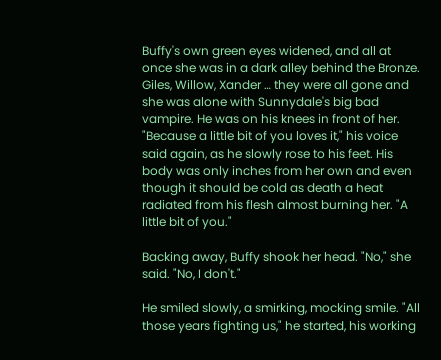Buffy's own green eyes widened, and all at once she was in a dark alley behind the Bronze. Giles, Willow, Xander … they were all gone and she was alone with Sunnydale's big bad vampire. He was on his knees in front of her. "Because a little bit of you loves it," his voice said again, as he slowly rose to his feet. His body was only inches from her own and even though it should be cold as death a heat radiated from his flesh almost burning her. "A little bit of you."

Backing away, Buffy shook her head. "No," she said. "No, I don't."

He smiled slowly, a smirking, mocking smile. "All those years fighting us," he started, his working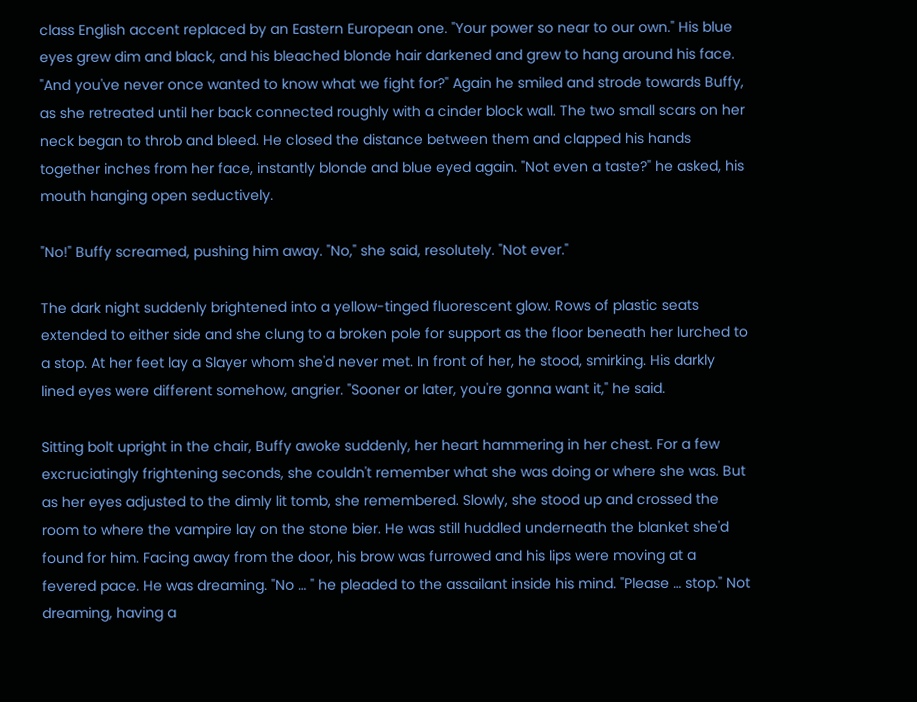class English accent replaced by an Eastern European one. "Your power so near to our own." His blue eyes grew dim and black, and his bleached blonde hair darkened and grew to hang around his face. "And you've never once wanted to know what we fight for?" Again he smiled and strode towards Buffy, as she retreated until her back connected roughly with a cinder block wall. The two small scars on her neck began to throb and bleed. He closed the distance between them and clapped his hands together inches from her face, instantly blonde and blue eyed again. "Not even a taste?" he asked, his mouth hanging open seductively.

"No!" Buffy screamed, pushing him away. "No," she said, resolutely. "Not ever."

The dark night suddenly brightened into a yellow-tinged fluorescent glow. Rows of plastic seats extended to either side and she clung to a broken pole for support as the floor beneath her lurched to a stop. At her feet lay a Slayer whom she'd never met. In front of her, he stood, smirking. His darkly lined eyes were different somehow, angrier. "Sooner or later, you're gonna want it," he said.

Sitting bolt upright in the chair, Buffy awoke suddenly, her heart hammering in her chest. For a few excruciatingly frightening seconds, she couldn't remember what she was doing or where she was. But as her eyes adjusted to the dimly lit tomb, she remembered. Slowly, she stood up and crossed the room to where the vampire lay on the stone bier. He was still huddled underneath the blanket she'd found for him. Facing away from the door, his brow was furrowed and his lips were moving at a fevered pace. He was dreaming. "No … " he pleaded to the assailant inside his mind. "Please … stop." Not dreaming, having a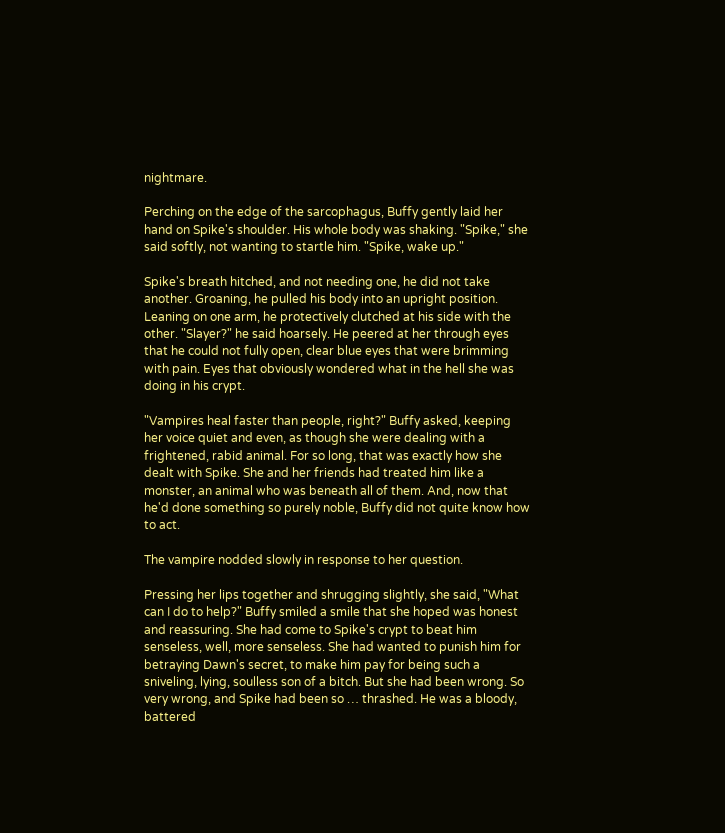nightmare.

Perching on the edge of the sarcophagus, Buffy gently laid her hand on Spike's shoulder. His whole body was shaking. "Spike," she said softly, not wanting to startle him. "Spike, wake up."

Spike's breath hitched, and not needing one, he did not take another. Groaning, he pulled his body into an upright position. Leaning on one arm, he protectively clutched at his side with the other. "Slayer?" he said hoarsely. He peered at her through eyes that he could not fully open, clear blue eyes that were brimming with pain. Eyes that obviously wondered what in the hell she was doing in his crypt.

"Vampires heal faster than people, right?" Buffy asked, keeping her voice quiet and even, as though she were dealing with a frightened, rabid animal. For so long, that was exactly how she dealt with Spike. She and her friends had treated him like a monster, an animal who was beneath all of them. And, now that he'd done something so purely noble, Buffy did not quite know how to act.

The vampire nodded slowly in response to her question.

Pressing her lips together and shrugging slightly, she said, "What can I do to help?" Buffy smiled a smile that she hoped was honest and reassuring. She had come to Spike's crypt to beat him senseless, well, more senseless. She had wanted to punish him for betraying Dawn's secret, to make him pay for being such a sniveling, lying, soulless son of a bitch. But she had been wrong. So very wrong, and Spike had been so … thrashed. He was a bloody, battered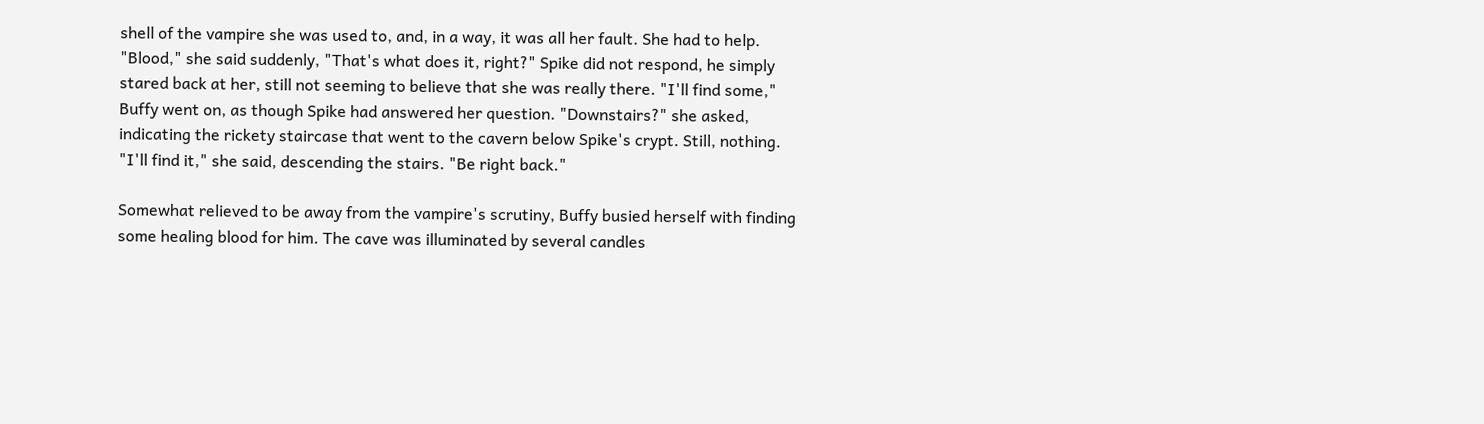shell of the vampire she was used to, and, in a way, it was all her fault. She had to help. "Blood," she said suddenly, "That's what does it, right?" Spike did not respond, he simply stared back at her, still not seeming to believe that she was really there. "I'll find some," Buffy went on, as though Spike had answered her question. "Downstairs?" she asked, indicating the rickety staircase that went to the cavern below Spike's crypt. Still, nothing. "I'll find it," she said, descending the stairs. "Be right back."

Somewhat relieved to be away from the vampire's scrutiny, Buffy busied herself with finding some healing blood for him. The cave was illuminated by several candles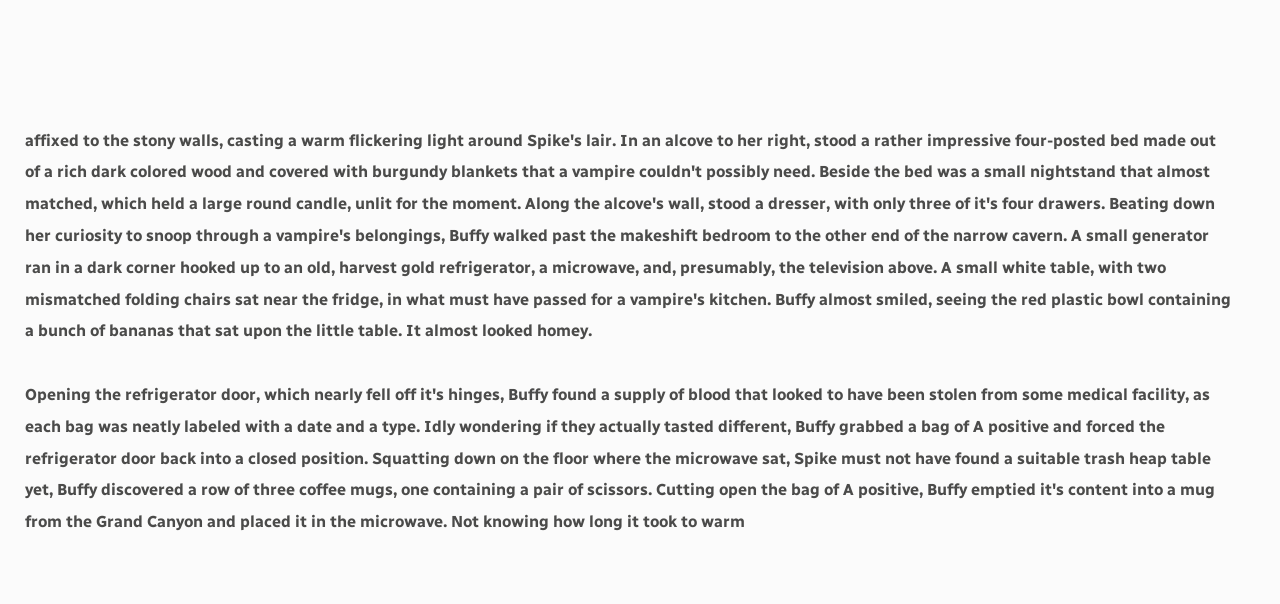affixed to the stony walls, casting a warm flickering light around Spike's lair. In an alcove to her right, stood a rather impressive four-posted bed made out of a rich dark colored wood and covered with burgundy blankets that a vampire couldn't possibly need. Beside the bed was a small nightstand that almost matched, which held a large round candle, unlit for the moment. Along the alcove's wall, stood a dresser, with only three of it's four drawers. Beating down her curiosity to snoop through a vampire's belongings, Buffy walked past the makeshift bedroom to the other end of the narrow cavern. A small generator ran in a dark corner hooked up to an old, harvest gold refrigerator, a microwave, and, presumably, the television above. A small white table, with two mismatched folding chairs sat near the fridge, in what must have passed for a vampire's kitchen. Buffy almost smiled, seeing the red plastic bowl containing a bunch of bananas that sat upon the little table. It almost looked homey.

Opening the refrigerator door, which nearly fell off it's hinges, Buffy found a supply of blood that looked to have been stolen from some medical facility, as each bag was neatly labeled with a date and a type. Idly wondering if they actually tasted different, Buffy grabbed a bag of A positive and forced the refrigerator door back into a closed position. Squatting down on the floor where the microwave sat, Spike must not have found a suitable trash heap table yet, Buffy discovered a row of three coffee mugs, one containing a pair of scissors. Cutting open the bag of A positive, Buffy emptied it's content into a mug from the Grand Canyon and placed it in the microwave. Not knowing how long it took to warm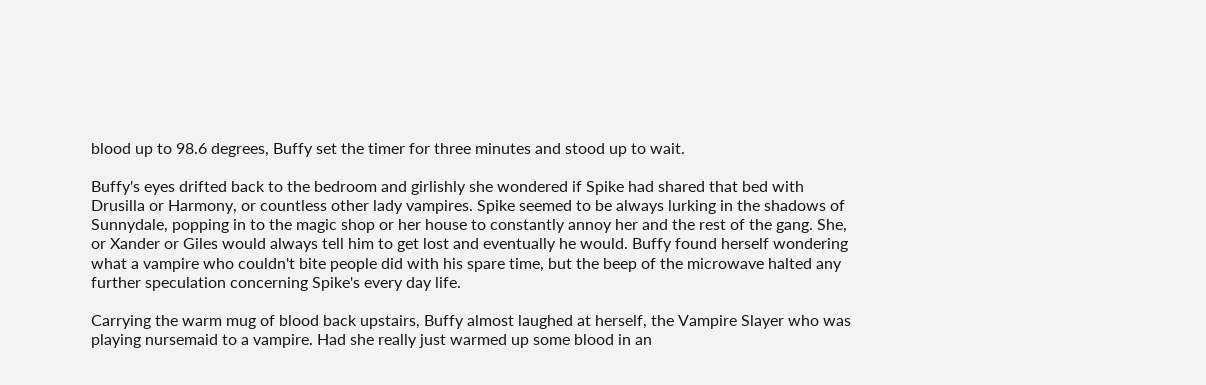blood up to 98.6 degrees, Buffy set the timer for three minutes and stood up to wait.

Buffy's eyes drifted back to the bedroom and girlishly she wondered if Spike had shared that bed with Drusilla or Harmony, or countless other lady vampires. Spike seemed to be always lurking in the shadows of Sunnydale, popping in to the magic shop or her house to constantly annoy her and the rest of the gang. She, or Xander or Giles would always tell him to get lost and eventually he would. Buffy found herself wondering what a vampire who couldn't bite people did with his spare time, but the beep of the microwave halted any further speculation concerning Spike's every day life.

Carrying the warm mug of blood back upstairs, Buffy almost laughed at herself, the Vampire Slayer who was playing nursemaid to a vampire. Had she really just warmed up some blood in an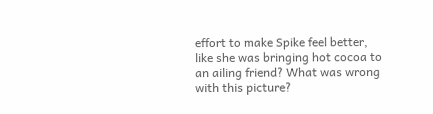effort to make Spike feel better, like she was bringing hot cocoa to an ailing friend? What was wrong with this picture?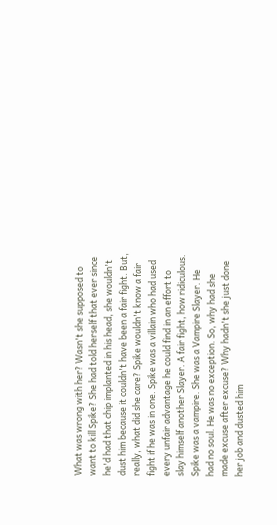What was wrong with her? Wasn't she supposed to want to kill Spike? She had told herself that ever since he'd had that chip implanted in his head, she wouldn't dust him because it couldn't have been a fair fight. But, really, what did she care? Spike wouldn't know a fair fight if he was in one. Spike was a villain who had used every unfair advantage he could find in an effort to slay himself another Slayer. A fair fight, how ridiculous. Spike was a vampire. She was a Vampire Slayer. He had no soul. He was no exception. So, why had she made excuse after excuse? Why hadn't she just done her job and dusted him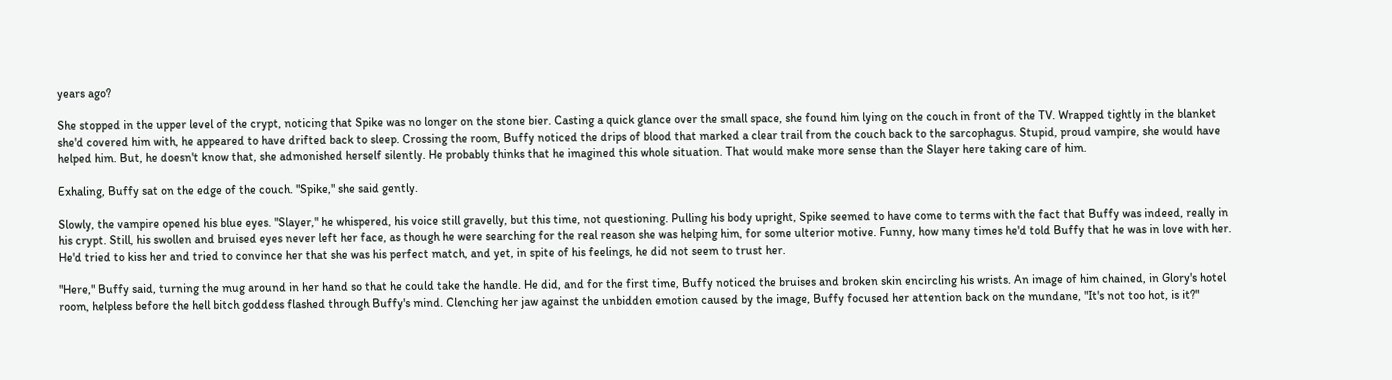years ago?

She stopped in the upper level of the crypt, noticing that Spike was no longer on the stone bier. Casting a quick glance over the small space, she found him lying on the couch in front of the TV. Wrapped tightly in the blanket she'd covered him with, he appeared to have drifted back to sleep. Crossing the room, Buffy noticed the drips of blood that marked a clear trail from the couch back to the sarcophagus. Stupid, proud vampire, she would have helped him. But, he doesn't know that, she admonished herself silently. He probably thinks that he imagined this whole situation. That would make more sense than the Slayer here taking care of him.

Exhaling, Buffy sat on the edge of the couch. "Spike," she said gently.

Slowly, the vampire opened his blue eyes. "Slayer," he whispered, his voice still gravelly, but this time, not questioning. Pulling his body upright, Spike seemed to have come to terms with the fact that Buffy was indeed, really in his crypt. Still, his swollen and bruised eyes never left her face, as though he were searching for the real reason she was helping him, for some ulterior motive. Funny, how many times he'd told Buffy that he was in love with her. He'd tried to kiss her and tried to convince her that she was his perfect match, and yet, in spite of his feelings, he did not seem to trust her.

"Here," Buffy said, turning the mug around in her hand so that he could take the handle. He did, and for the first time, Buffy noticed the bruises and broken skin encircling his wrists. An image of him chained, in Glory's hotel room, helpless before the hell bitch goddess flashed through Buffy's mind. Clenching her jaw against the unbidden emotion caused by the image, Buffy focused her attention back on the mundane, "It's not too hot, is it?"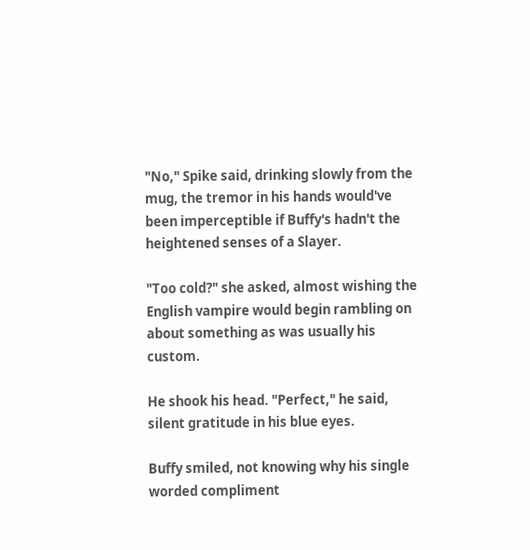"No," Spike said, drinking slowly from the mug, the tremor in his hands would've been imperceptible if Buffy's hadn't the heightened senses of a Slayer.

"Too cold?" she asked, almost wishing the English vampire would begin rambling on about something as was usually his custom.

He shook his head. "Perfect," he said, silent gratitude in his blue eyes.

Buffy smiled, not knowing why his single worded compliment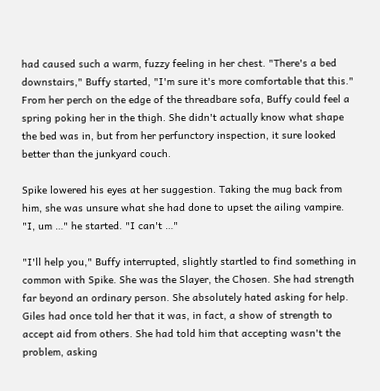had caused such a warm, fuzzy feeling in her chest. "There's a bed downstairs," Buffy started, "I'm sure it's more comfortable that this." From her perch on the edge of the threadbare sofa, Buffy could feel a spring poking her in the thigh. She didn't actually know what shape the bed was in, but from her perfunctory inspection, it sure looked better than the junkyard couch.

Spike lowered his eyes at her suggestion. Taking the mug back from him, she was unsure what she had done to upset the ailing vampire. "I, um …" he started. "I can't …"

"I'll help you," Buffy interrupted, slightly startled to find something in common with Spike. She was the Slayer, the Chosen. She had strength far beyond an ordinary person. She absolutely hated asking for help. Giles had once told her that it was, in fact, a show of strength to accept aid from others. She had told him that accepting wasn't the problem, asking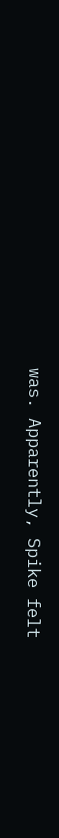was. Apparently, Spike felt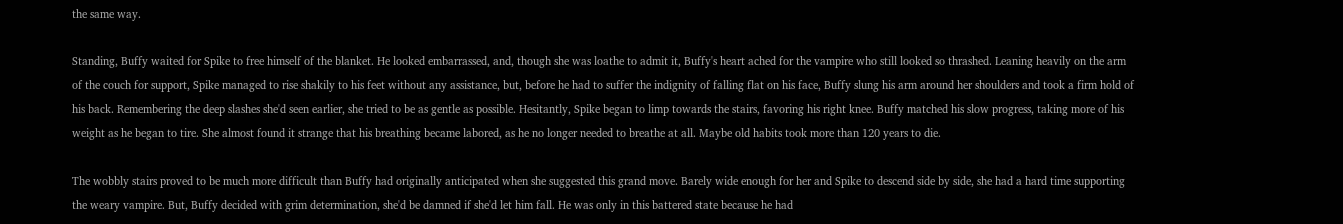the same way.

Standing, Buffy waited for Spike to free himself of the blanket. He looked embarrassed, and, though she was loathe to admit it, Buffy's heart ached for the vampire who still looked so thrashed. Leaning heavily on the arm of the couch for support, Spike managed to rise shakily to his feet without any assistance, but, before he had to suffer the indignity of falling flat on his face, Buffy slung his arm around her shoulders and took a firm hold of his back. Remembering the deep slashes she'd seen earlier, she tried to be as gentle as possible. Hesitantly, Spike began to limp towards the stairs, favoring his right knee. Buffy matched his slow progress, taking more of his weight as he began to tire. She almost found it strange that his breathing became labored, as he no longer needed to breathe at all. Maybe old habits took more than 120 years to die.

The wobbly stairs proved to be much more difficult than Buffy had originally anticipated when she suggested this grand move. Barely wide enough for her and Spike to descend side by side, she had a hard time supporting the weary vampire. But, Buffy decided with grim determination, she'd be damned if she'd let him fall. He was only in this battered state because he had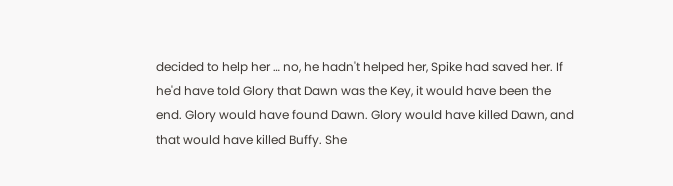decided to help her … no, he hadn't helped her, Spike had saved her. If he'd have told Glory that Dawn was the Key, it would have been the end. Glory would have found Dawn. Glory would have killed Dawn, and that would have killed Buffy. She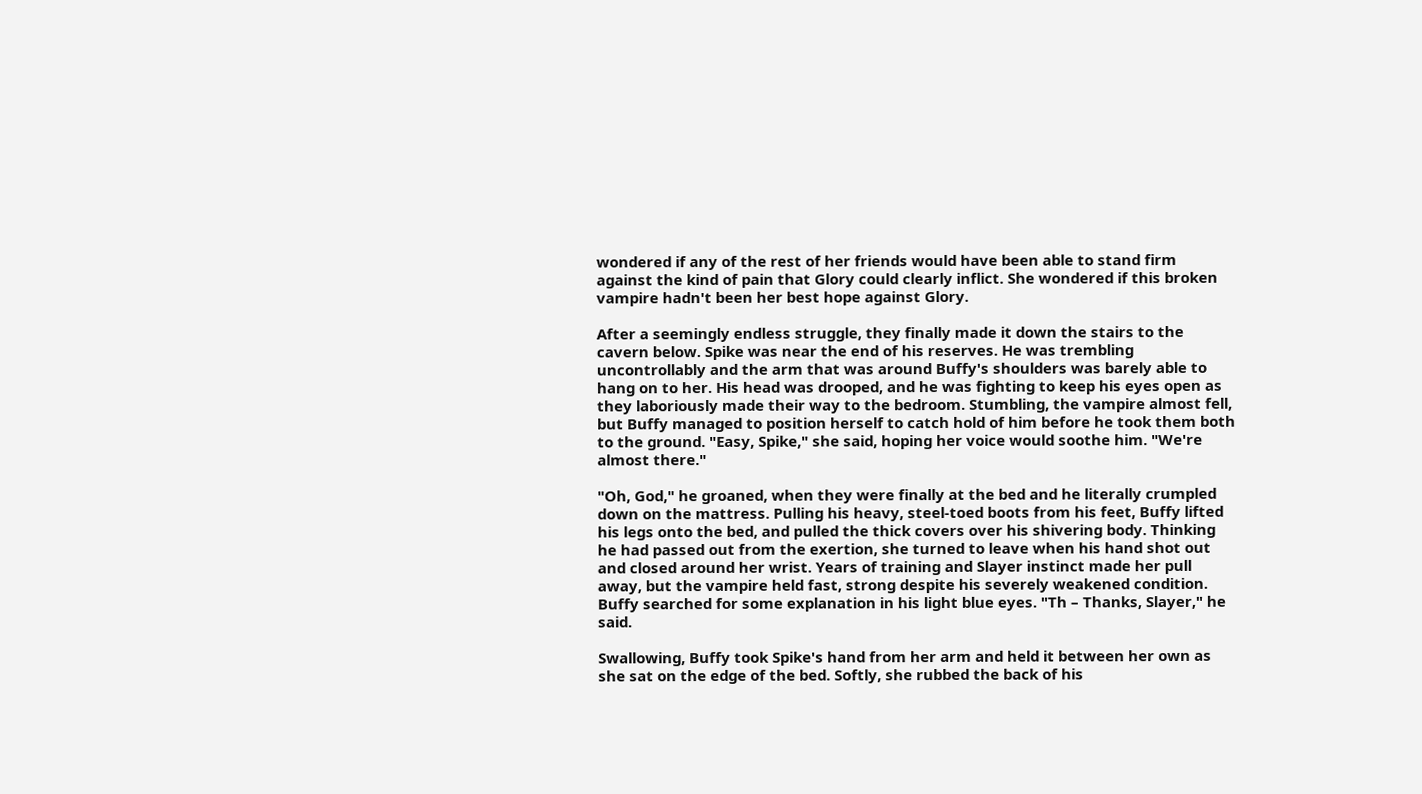wondered if any of the rest of her friends would have been able to stand firm against the kind of pain that Glory could clearly inflict. She wondered if this broken vampire hadn't been her best hope against Glory.

After a seemingly endless struggle, they finally made it down the stairs to the cavern below. Spike was near the end of his reserves. He was trembling uncontrollably and the arm that was around Buffy's shoulders was barely able to hang on to her. His head was drooped, and he was fighting to keep his eyes open as they laboriously made their way to the bedroom. Stumbling, the vampire almost fell, but Buffy managed to position herself to catch hold of him before he took them both to the ground. "Easy, Spike," she said, hoping her voice would soothe him. "We're almost there."

"Oh, God," he groaned, when they were finally at the bed and he literally crumpled down on the mattress. Pulling his heavy, steel-toed boots from his feet, Buffy lifted his legs onto the bed, and pulled the thick covers over his shivering body. Thinking he had passed out from the exertion, she turned to leave when his hand shot out and closed around her wrist. Years of training and Slayer instinct made her pull away, but the vampire held fast, strong despite his severely weakened condition. Buffy searched for some explanation in his light blue eyes. "Th – Thanks, Slayer," he said.

Swallowing, Buffy took Spike's hand from her arm and held it between her own as she sat on the edge of the bed. Softly, she rubbed the back of his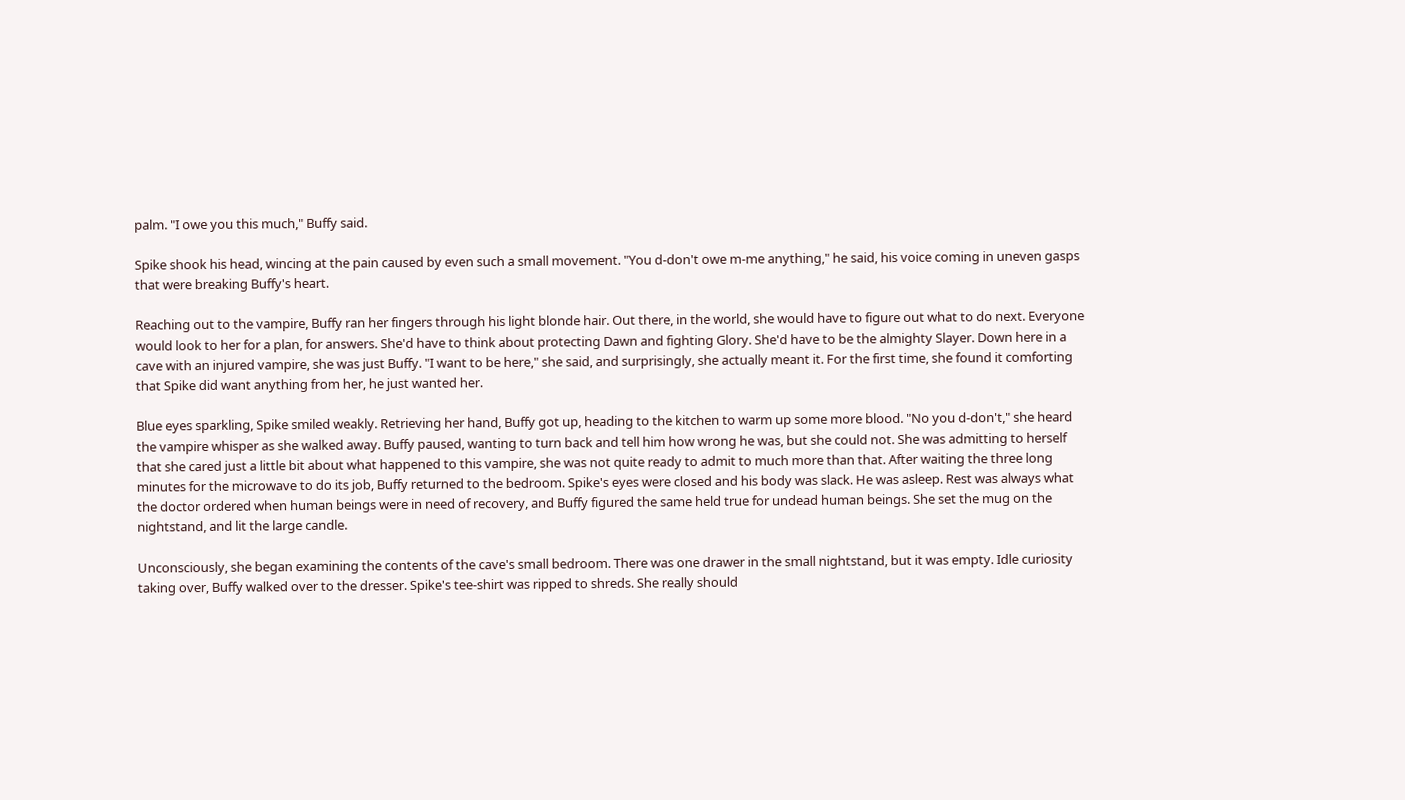palm. "I owe you this much," Buffy said.

Spike shook his head, wincing at the pain caused by even such a small movement. "You d-don't owe m-me anything," he said, his voice coming in uneven gasps that were breaking Buffy's heart.

Reaching out to the vampire, Buffy ran her fingers through his light blonde hair. Out there, in the world, she would have to figure out what to do next. Everyone would look to her for a plan, for answers. She'd have to think about protecting Dawn and fighting Glory. She'd have to be the almighty Slayer. Down here in a cave with an injured vampire, she was just Buffy. "I want to be here," she said, and surprisingly, she actually meant it. For the first time, she found it comforting that Spike did want anything from her, he just wanted her.

Blue eyes sparkling, Spike smiled weakly. Retrieving her hand, Buffy got up, heading to the kitchen to warm up some more blood. "No you d-don't," she heard the vampire whisper as she walked away. Buffy paused, wanting to turn back and tell him how wrong he was, but she could not. She was admitting to herself that she cared just a little bit about what happened to this vampire, she was not quite ready to admit to much more than that. After waiting the three long minutes for the microwave to do its job, Buffy returned to the bedroom. Spike's eyes were closed and his body was slack. He was asleep. Rest was always what the doctor ordered when human beings were in need of recovery, and Buffy figured the same held true for undead human beings. She set the mug on the nightstand, and lit the large candle.

Unconsciously, she began examining the contents of the cave's small bedroom. There was one drawer in the small nightstand, but it was empty. Idle curiosity taking over, Buffy walked over to the dresser. Spike's tee-shirt was ripped to shreds. She really should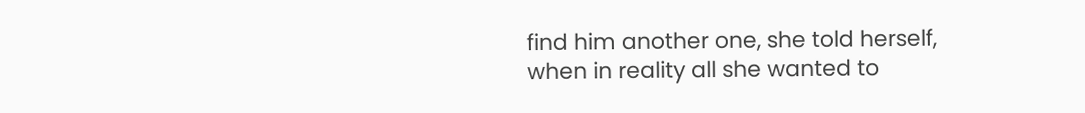find him another one, she told herself, when in reality all she wanted to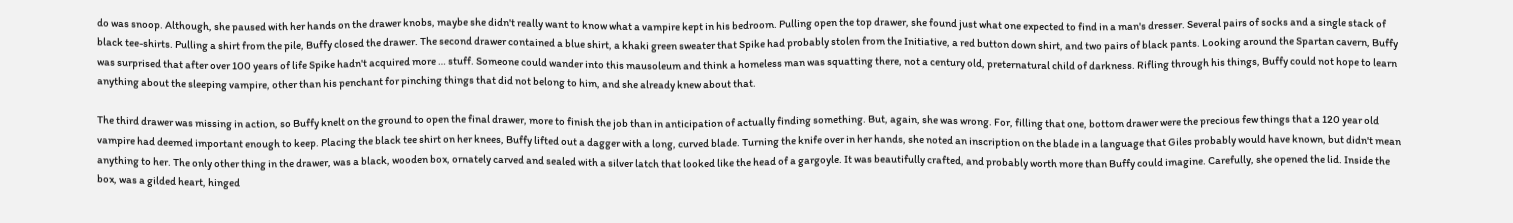do was snoop. Although, she paused with her hands on the drawer knobs, maybe she didn't really want to know what a vampire kept in his bedroom. Pulling open the top drawer, she found just what one expected to find in a man's dresser. Several pairs of socks and a single stack of black tee-shirts. Pulling a shirt from the pile, Buffy closed the drawer. The second drawer contained a blue shirt, a khaki green sweater that Spike had probably stolen from the Initiative, a red button down shirt, and two pairs of black pants. Looking around the Spartan cavern, Buffy was surprised that after over 100 years of life Spike hadn't acquired more … stuff. Someone could wander into this mausoleum and think a homeless man was squatting there, not a century old, preternatural child of darkness. Rifling through his things, Buffy could not hope to learn anything about the sleeping vampire, other than his penchant for pinching things that did not belong to him, and she already knew about that.

The third drawer was missing in action, so Buffy knelt on the ground to open the final drawer, more to finish the job than in anticipation of actually finding something. But, again, she was wrong. For, filling that one, bottom drawer were the precious few things that a 120 year old vampire had deemed important enough to keep. Placing the black tee shirt on her knees, Buffy lifted out a dagger with a long, curved blade. Turning the knife over in her hands, she noted an inscription on the blade in a language that Giles probably would have known, but didn't mean anything to her. The only other thing in the drawer, was a black, wooden box, ornately carved and sealed with a silver latch that looked like the head of a gargoyle. It was beautifully crafted, and probably worth more than Buffy could imagine. Carefully, she opened the lid. Inside the box, was a gilded heart, hinged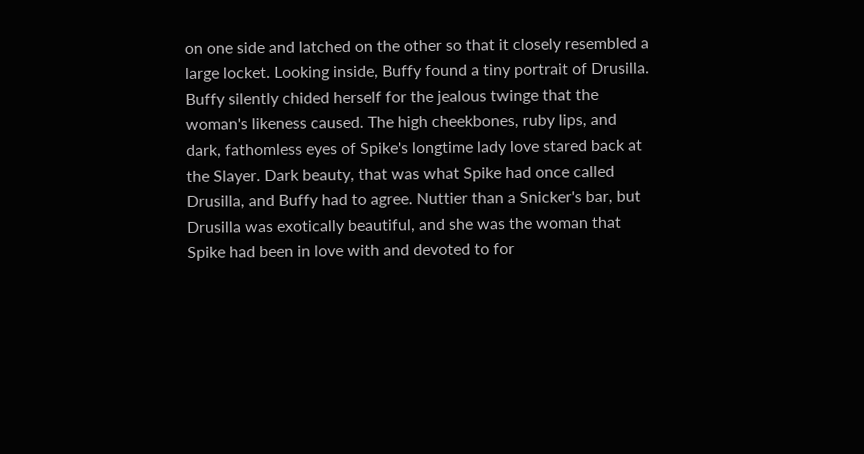on one side and latched on the other so that it closely resembled a large locket. Looking inside, Buffy found a tiny portrait of Drusilla. Buffy silently chided herself for the jealous twinge that the woman's likeness caused. The high cheekbones, ruby lips, and dark, fathomless eyes of Spike's longtime lady love stared back at the Slayer. Dark beauty, that was what Spike had once called Drusilla, and Buffy had to agree. Nuttier than a Snicker's bar, but Drusilla was exotically beautiful, and she was the woman that Spike had been in love with and devoted to for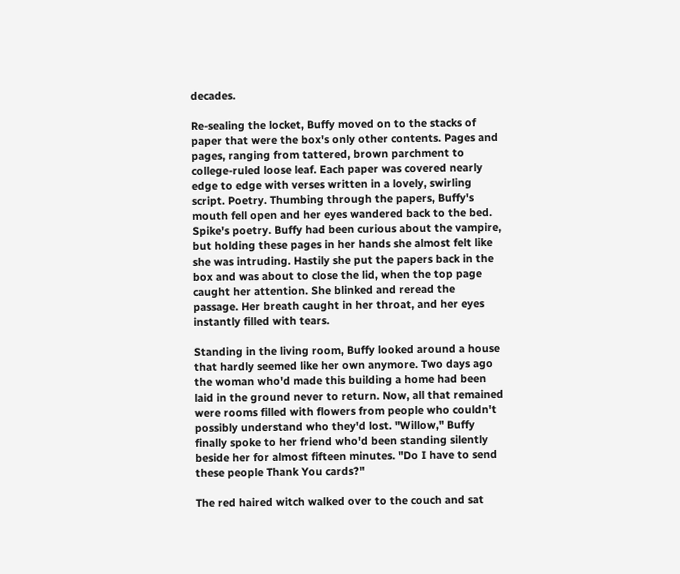decades.

Re-sealing the locket, Buffy moved on to the stacks of paper that were the box's only other contents. Pages and pages, ranging from tattered, brown parchment to college-ruled loose leaf. Each paper was covered nearly edge to edge with verses written in a lovely, swirling script. Poetry. Thumbing through the papers, Buffy's mouth fell open and her eyes wandered back to the bed. Spike's poetry. Buffy had been curious about the vampire, but holding these pages in her hands she almost felt like she was intruding. Hastily she put the papers back in the box and was about to close the lid, when the top page caught her attention. She blinked and reread the passage. Her breath caught in her throat, and her eyes instantly filled with tears.

Standing in the living room, Buffy looked around a house that hardly seemed like her own anymore. Two days ago the woman who'd made this building a home had been laid in the ground never to return. Now, all that remained were rooms filled with flowers from people who couldn't possibly understand who they'd lost. "Willow," Buffy finally spoke to her friend who'd been standing silently beside her for almost fifteen minutes. "Do I have to send these people Thank You cards?"

The red haired witch walked over to the couch and sat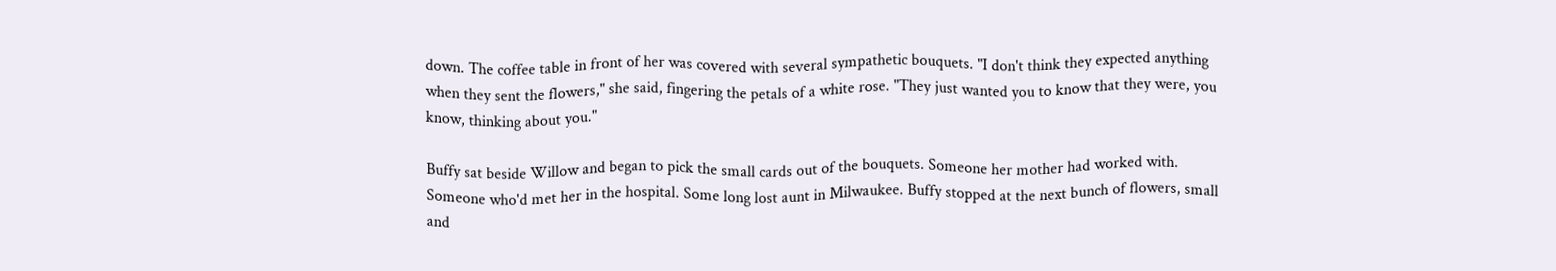down. The coffee table in front of her was covered with several sympathetic bouquets. "I don't think they expected anything when they sent the flowers," she said, fingering the petals of a white rose. "They just wanted you to know that they were, you know, thinking about you."

Buffy sat beside Willow and began to pick the small cards out of the bouquets. Someone her mother had worked with. Someone who'd met her in the hospital. Some long lost aunt in Milwaukee. Buffy stopped at the next bunch of flowers, small and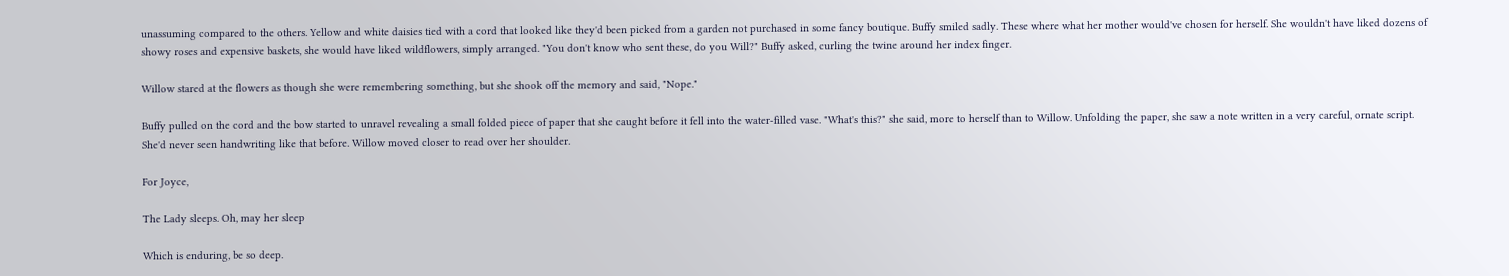unassuming compared to the others. Yellow and white daisies tied with a cord that looked like they'd been picked from a garden not purchased in some fancy boutique. Buffy smiled sadly. These where what her mother would've chosen for herself. She wouldn't have liked dozens of showy roses and expensive baskets, she would have liked wildflowers, simply arranged. "You don't know who sent these, do you Will?" Buffy asked, curling the twine around her index finger.

Willow stared at the flowers as though she were remembering something, but she shook off the memory and said, "Nope."

Buffy pulled on the cord and the bow started to unravel revealing a small folded piece of paper that she caught before it fell into the water-filled vase. "What's this?" she said, more to herself than to Willow. Unfolding the paper, she saw a note written in a very careful, ornate script. She'd never seen handwriting like that before. Willow moved closer to read over her shoulder.

For Joyce,

The Lady sleeps. Oh, may her sleep

Which is enduring, be so deep.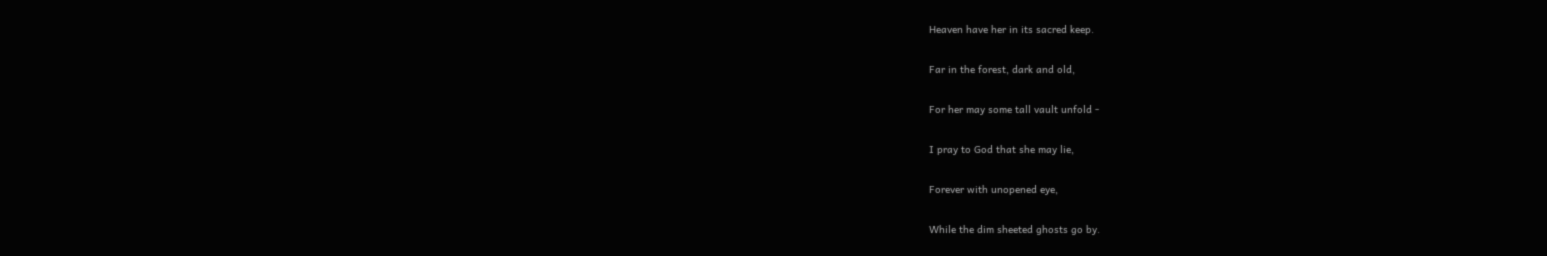Heaven have her in its sacred keep.

Far in the forest, dark and old,

For her may some tall vault unfold -

I pray to God that she may lie,

Forever with unopened eye,

While the dim sheeted ghosts go by.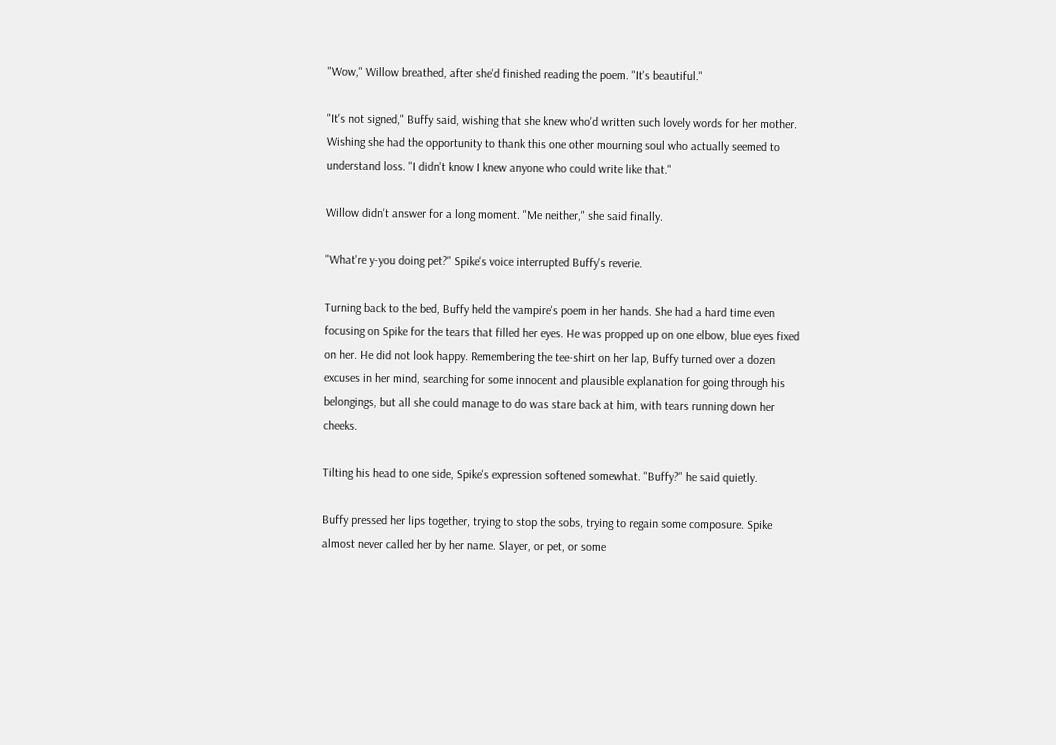"Wow," Willow breathed, after she'd finished reading the poem. "It's beautiful."

"It's not signed," Buffy said, wishing that she knew who'd written such lovely words for her mother. Wishing she had the opportunity to thank this one other mourning soul who actually seemed to understand loss. "I didn't know I knew anyone who could write like that."

Willow didn't answer for a long moment. "Me neither," she said finally.

"What're y-you doing pet?" Spike's voice interrupted Buffy's reverie.

Turning back to the bed, Buffy held the vampire's poem in her hands. She had a hard time even focusing on Spike for the tears that filled her eyes. He was propped up on one elbow, blue eyes fixed on her. He did not look happy. Remembering the tee-shirt on her lap, Buffy turned over a dozen excuses in her mind, searching for some innocent and plausible explanation for going through his belongings, but all she could manage to do was stare back at him, with tears running down her cheeks.

Tilting his head to one side, Spike's expression softened somewhat. "Buffy?" he said quietly.

Buffy pressed her lips together, trying to stop the sobs, trying to regain some composure. Spike almost never called her by her name. Slayer, or pet, or some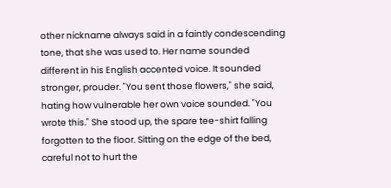other nickname always said in a faintly condescending tone, that she was used to. Her name sounded different in his English accented voice. It sounded stronger, prouder. "You sent those flowers," she said, hating how vulnerable her own voice sounded. "You wrote this." She stood up, the spare tee-shirt falling forgotten to the floor. Sitting on the edge of the bed, careful not to hurt the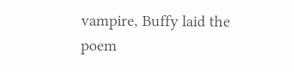vampire, Buffy laid the poem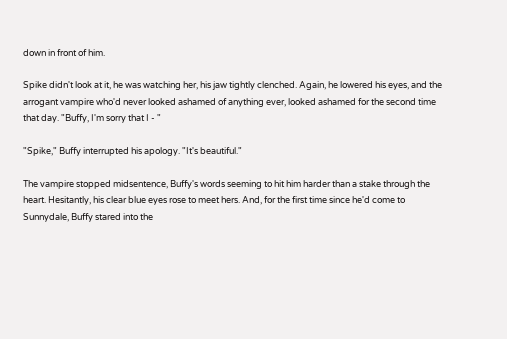down in front of him.

Spike didn't look at it, he was watching her, his jaw tightly clenched. Again, he lowered his eyes, and the arrogant vampire who'd never looked ashamed of anything ever, looked ashamed for the second time that day. "Buffy, I'm sorry that I - "

"Spike," Buffy interrupted his apology. "It's beautiful."

The vampire stopped midsentence, Buffy's words seeming to hit him harder than a stake through the heart. Hesitantly, his clear blue eyes rose to meet hers. And, for the first time since he'd come to Sunnydale, Buffy stared into the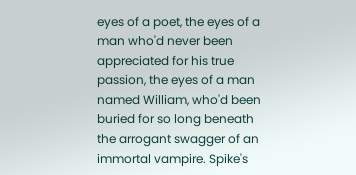eyes of a poet, the eyes of a man who'd never been appreciated for his true passion, the eyes of a man named William, who'd been buried for so long beneath the arrogant swagger of an immortal vampire. Spike's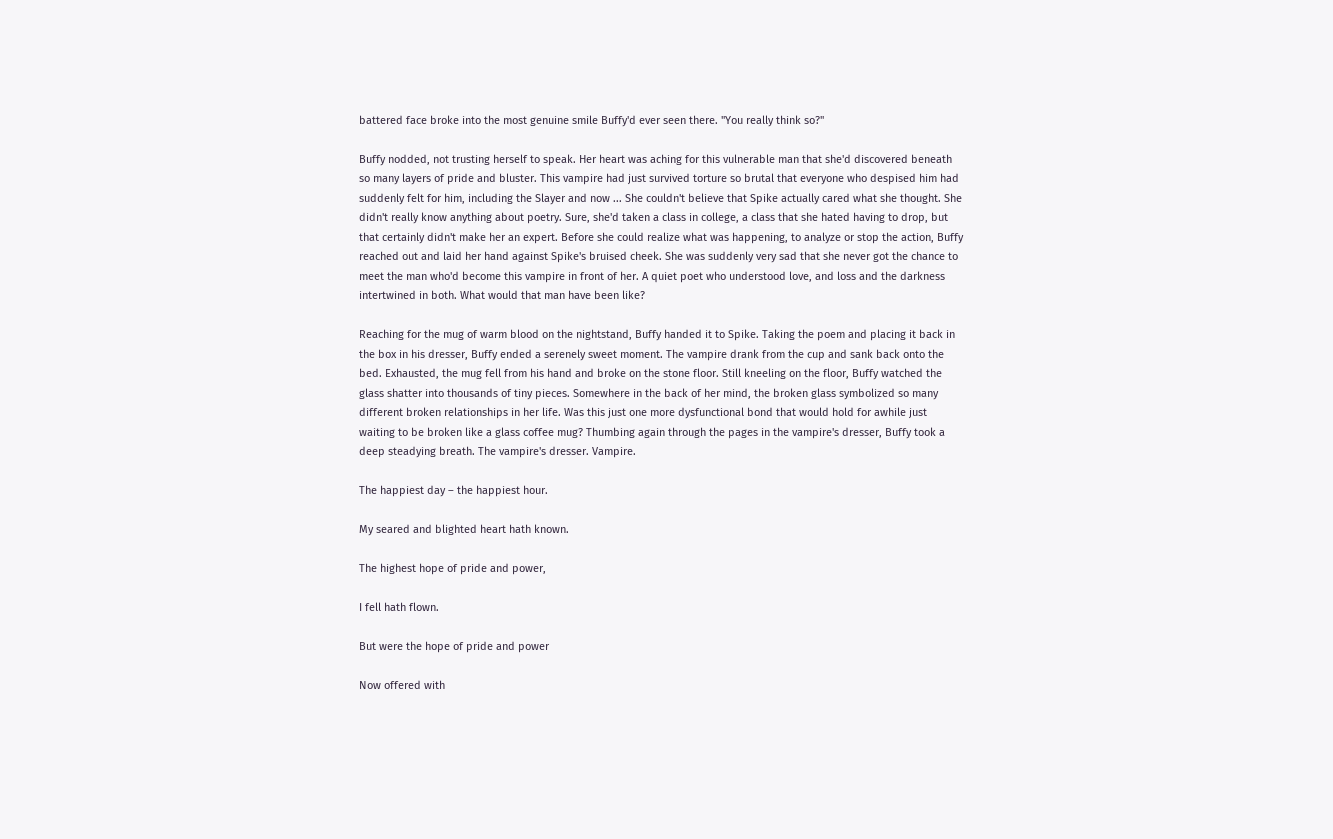battered face broke into the most genuine smile Buffy'd ever seen there. "You really think so?"

Buffy nodded, not trusting herself to speak. Her heart was aching for this vulnerable man that she'd discovered beneath so many layers of pride and bluster. This vampire had just survived torture so brutal that everyone who despised him had suddenly felt for him, including the Slayer and now ... She couldn't believe that Spike actually cared what she thought. She didn't really know anything about poetry. Sure, she'd taken a class in college, a class that she hated having to drop, but that certainly didn't make her an expert. Before she could realize what was happening, to analyze or stop the action, Buffy reached out and laid her hand against Spike's bruised cheek. She was suddenly very sad that she never got the chance to meet the man who'd become this vampire in front of her. A quiet poet who understood love, and loss and the darkness intertwined in both. What would that man have been like?

Reaching for the mug of warm blood on the nightstand, Buffy handed it to Spike. Taking the poem and placing it back in the box in his dresser, Buffy ended a serenely sweet moment. The vampire drank from the cup and sank back onto the bed. Exhausted, the mug fell from his hand and broke on the stone floor. Still kneeling on the floor, Buffy watched the glass shatter into thousands of tiny pieces. Somewhere in the back of her mind, the broken glass symbolized so many different broken relationships in her life. Was this just one more dysfunctional bond that would hold for awhile just waiting to be broken like a glass coffee mug? Thumbing again through the pages in the vampire's dresser, Buffy took a deep steadying breath. The vampire's dresser. Vampire.

The happiest day – the happiest hour.

My seared and blighted heart hath known.

The highest hope of pride and power,

I fell hath flown.

But were the hope of pride and power

Now offered with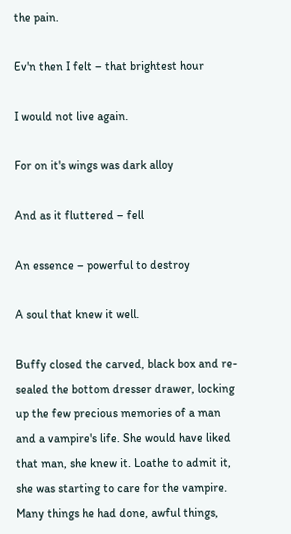the pain.

Ev'n then I felt – that brightest hour

I would not live again.

For on it's wings was dark alloy

And as it fluttered – fell

An essence – powerful to destroy

A soul that knew it well.

Buffy closed the carved, black box and re-sealed the bottom dresser drawer, locking up the few precious memories of a man and a vampire's life. She would have liked that man, she knew it. Loathe to admit it, she was starting to care for the vampire. Many things he had done, awful things,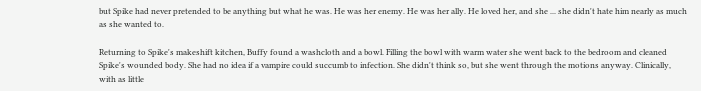but Spike had never pretended to be anything but what he was. He was her enemy. He was her ally. He loved her, and she ... she didn't hate him nearly as much as she wanted to.

Returning to Spike's makeshift kitchen, Buffy found a washcloth and a bowl. Filling the bowl with warm water she went back to the bedroom and cleaned Spike's wounded body. She had no idea if a vampire could succumb to infection. She didn't think so, but she went through the motions anyway. Clinically, with as little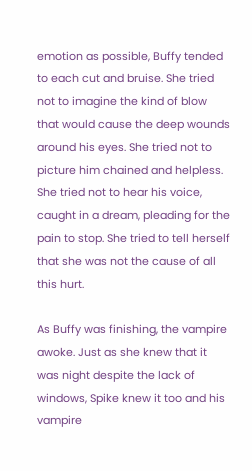emotion as possible, Buffy tended to each cut and bruise. She tried not to imagine the kind of blow that would cause the deep wounds around his eyes. She tried not to picture him chained and helpless. She tried not to hear his voice, caught in a dream, pleading for the pain to stop. She tried to tell herself that she was not the cause of all this hurt.

As Buffy was finishing, the vampire awoke. Just as she knew that it was night despite the lack of windows, Spike knew it too and his vampire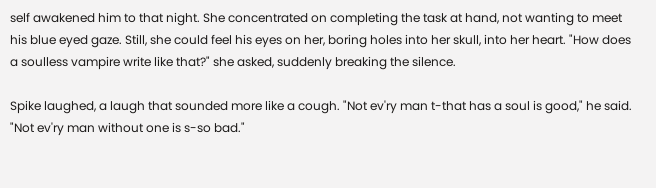self awakened him to that night. She concentrated on completing the task at hand, not wanting to meet his blue eyed gaze. Still, she could feel his eyes on her, boring holes into her skull, into her heart. "How does a soulless vampire write like that?" she asked, suddenly breaking the silence.

Spike laughed, a laugh that sounded more like a cough. "Not ev'ry man t-that has a soul is good," he said. "Not ev'ry man without one is s-so bad."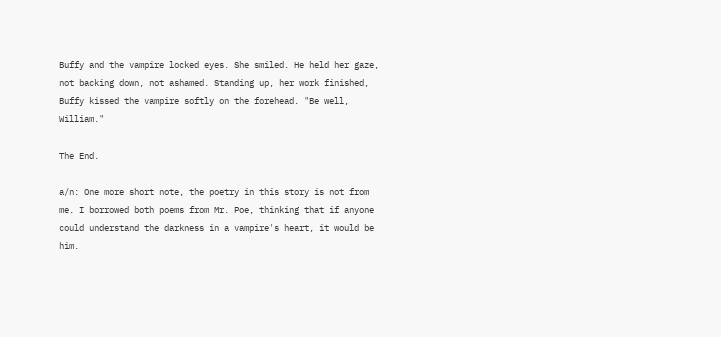Buffy and the vampire locked eyes. She smiled. He held her gaze, not backing down, not ashamed. Standing up, her work finished, Buffy kissed the vampire softly on the forehead. "Be well, William."

The End.

a/n: One more short note, the poetry in this story is not from me. I borrowed both poems from Mr. Poe, thinking that if anyone could understand the darkness in a vampire's heart, it would be him.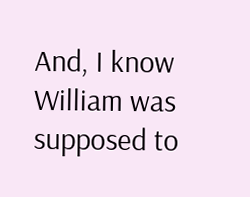And, I know William was supposed to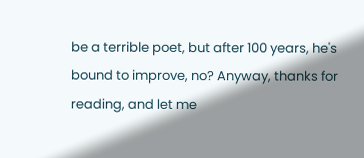be a terrible poet, but after 100 years, he's bound to improve, no? Anyway, thanks for reading, and let me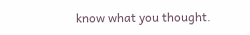know what you thought.